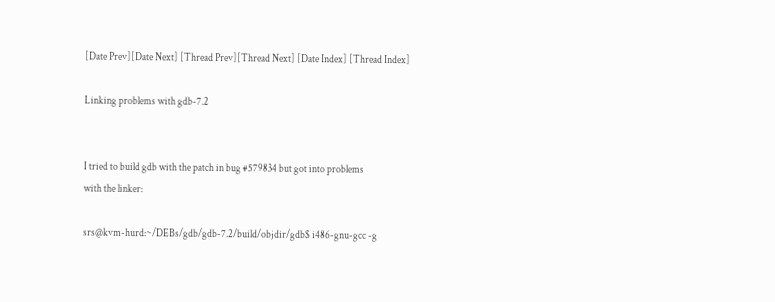[Date Prev][Date Next] [Thread Prev][Thread Next] [Date Index] [Thread Index]

Linking problems with gdb-7.2


I tried to build gdb with the patch in bug #579834 but got into problems
with the linker:

srs@kvm-hurd:~/DEBs/gdb/gdb-7.2/build/objdir/gdb$ i486-gnu-gcc -g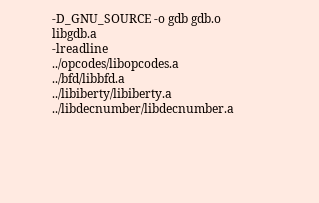-D_GNU_SOURCE -o gdb gdb.o libgdb.a
-lreadline ../opcodes/libopcodes.a ../bfd/libbfd.a  ../libiberty/libiberty.a ../libdecnumber/libdecnumber.a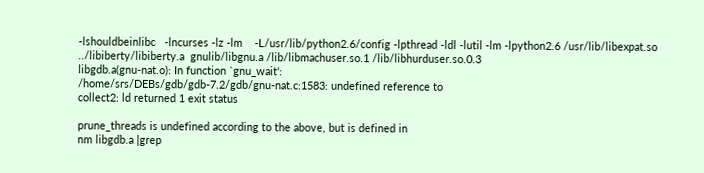-lshouldbeinlibc   -lncurses -lz -lm    -L/usr/lib/python2.6/config -lpthread -ldl -lutil -lm -lpython2.6 /usr/lib/libexpat.so ../libiberty/libiberty.a  gnulib/libgnu.a /lib/libmachuser.so.1 /lib/libhurduser.so.0.3
libgdb.a(gnu-nat.o): In function `gnu_wait':
/home/srs/DEBs/gdb/gdb-7.2/gdb/gnu-nat.c:1583: undefined reference to
collect2: ld returned 1 exit status

prune_threads is undefined according to the above, but is defined in
nm libgdb.a |grep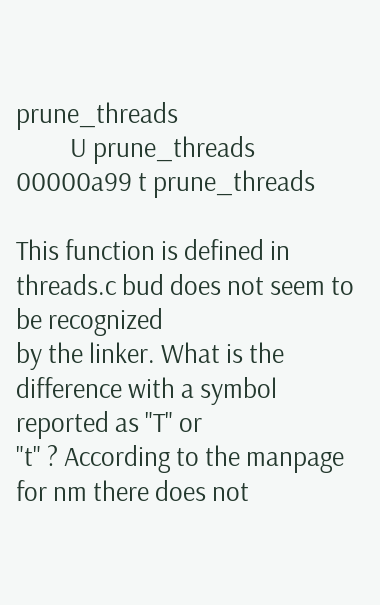prune_threads
         U prune_threads
00000a99 t prune_threads

This function is defined in threads.c bud does not seem to be recognized
by the linker. What is the difference with a symbol reported as "T" or
"t" ? According to the manpage for nm there does not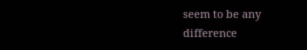seem to be any
difference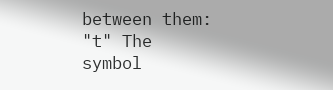between them:
"t" The symbol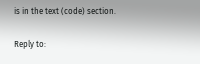is in the text (code) section.

Reply to: